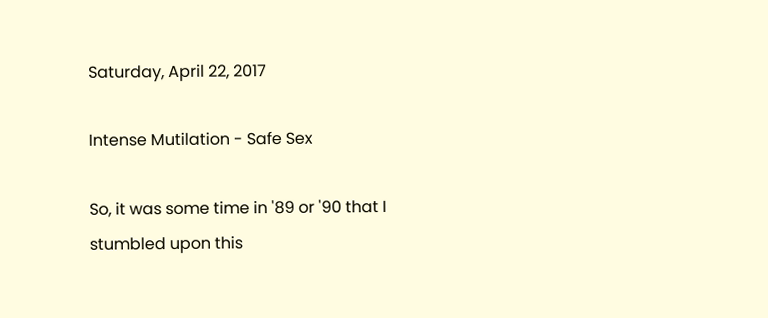Saturday, April 22, 2017

Intense Mutilation - Safe Sex

So, it was some time in '89 or '90 that I stumbled upon this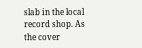slab in the local record shop. As the cover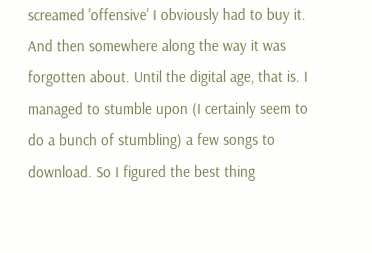screamed 'offensive' I obviously had to buy it. And then somewhere along the way it was forgotten about. Until the digital age, that is. I managed to stumble upon (I certainly seem to do a bunch of stumbling) a few songs to download. So I figured the best thing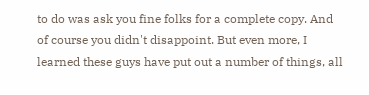to do was ask you fine folks for a complete copy. And of course you didn't disappoint. But even more, I learned these guys have put out a number of things, all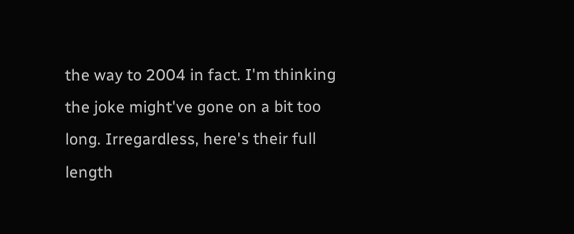the way to 2004 in fact. I'm thinking the joke might've gone on a bit too long. Irregardless, here's their full length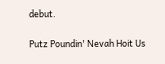debut.

Putz Poundin' Nevah Hoit Us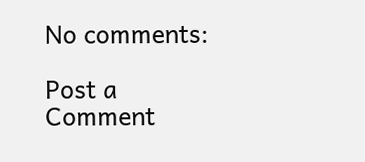No comments:

Post a Comment